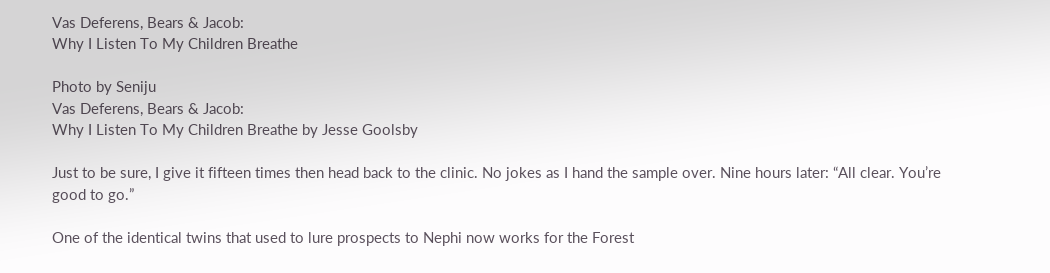Vas Deferens, Bears & Jacob:
Why I Listen To My Children Breathe

Photo by Seniju
Vas Deferens, Bears & Jacob:
Why I Listen To My Children Breathe by Jesse Goolsby

Just to be sure, I give it fifteen times then head back to the clinic. No jokes as I hand the sample over. Nine hours later: “All clear. You’re good to go.”

One of the identical twins that used to lure prospects to Nephi now works for the Forest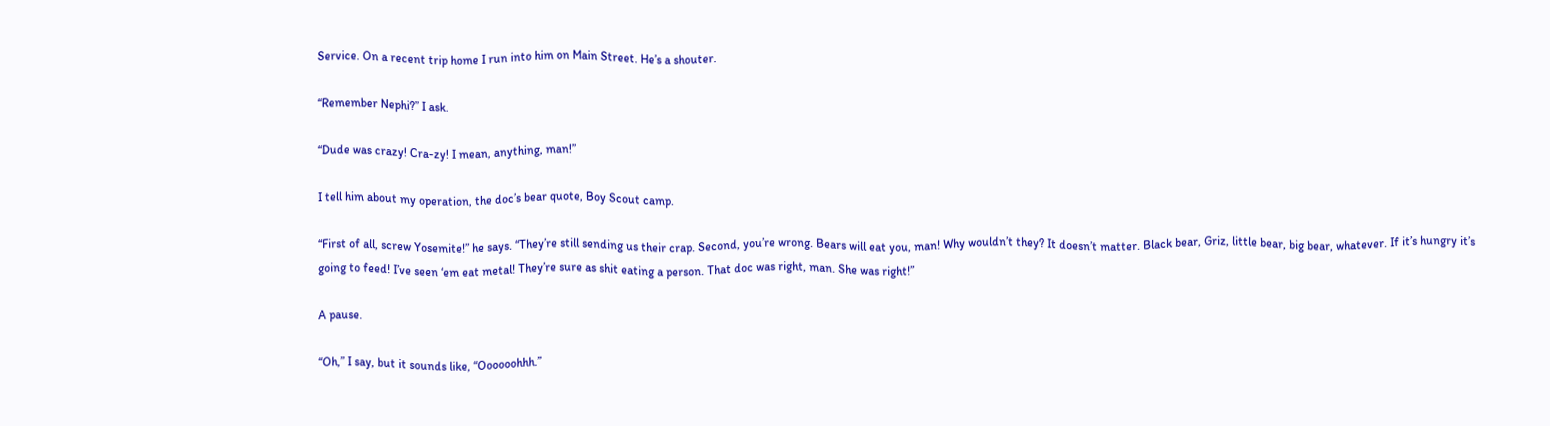Service. On a recent trip home I run into him on Main Street. He’s a shouter.

“Remember Nephi?” I ask.

“Dude was crazy! Cra-zy! I mean, anything, man!”

I tell him about my operation, the doc’s bear quote, Boy Scout camp.

“First of all, screw Yosemite!” he says. “They’re still sending us their crap. Second, you’re wrong. Bears will eat you, man! Why wouldn’t they? It doesn’t matter. Black bear, Griz, little bear, big bear, whatever. If it’s hungry it’s going to feed! I’ve seen ‘em eat metal! They’re sure as shit eating a person. That doc was right, man. She was right!”

A pause.

“Oh,” I say, but it sounds like, “Oooooohhh.”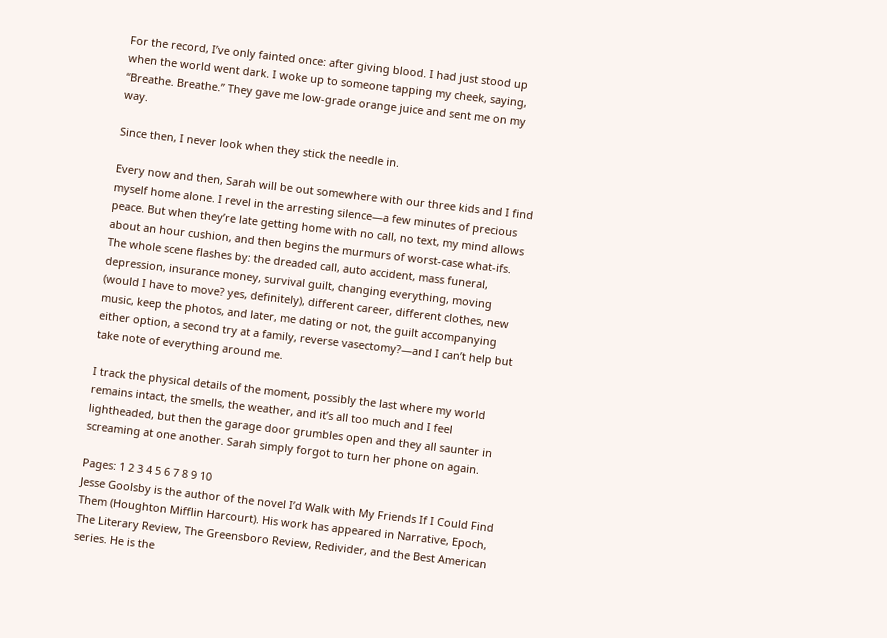For the record, I’ve only fainted once: after giving blood. I had just stood up when the world went dark. I woke up to someone tapping my cheek, saying, “Breathe. Breathe.” They gave me low-grade orange juice and sent me on my way.

Since then, I never look when they stick the needle in.

Every now and then, Sarah will be out somewhere with our three kids and I find myself home alone. I revel in the arresting silence—a few minutes of precious peace. But when they’re late getting home with no call, no text, my mind allows about an hour cushion, and then begins the murmurs of worst-case what-ifs. The whole scene flashes by: the dreaded call, auto accident, mass funeral, depression, insurance money, survival guilt, changing everything, moving (would I have to move? yes, definitely), different career, different clothes, new music, keep the photos, and later, me dating or not, the guilt accompanying either option, a second try at a family, reverse vasectomy?—and I can’t help but take note of everything around me.

I track the physical details of the moment, possibly the last where my world remains intact, the smells, the weather, and it’s all too much and I feel lightheaded, but then the garage door grumbles open and they all saunter in screaming at one another. Sarah simply forgot to turn her phone on again.

Pages: 1 2 3 4 5 6 7 8 9 10
Jesse Goolsby is the author of the novel I’d Walk with My Friends If I Could Find Them (Houghton Mifflin Harcourt). His work has appeared in Narrative, Epoch, The Literary Review, The Greensboro Review, Redivider, and the Best American series. He is the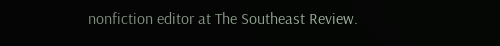nonfiction editor at The Southeast Review.